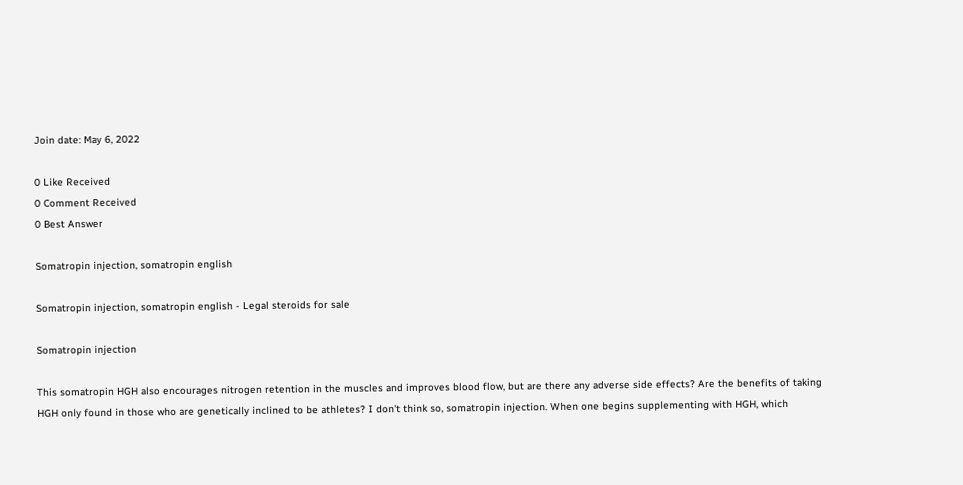Join date: May 6, 2022

0 Like Received
0 Comment Received
0 Best Answer

Somatropin injection, somatropin english

Somatropin injection, somatropin english - Legal steroids for sale

Somatropin injection

This somatropin HGH also encourages nitrogen retention in the muscles and improves blood flow, but are there any adverse side effects? Are the benefits of taking HGH only found in those who are genetically inclined to be athletes? I don't think so, somatropin injection. When one begins supplementing with HGH, which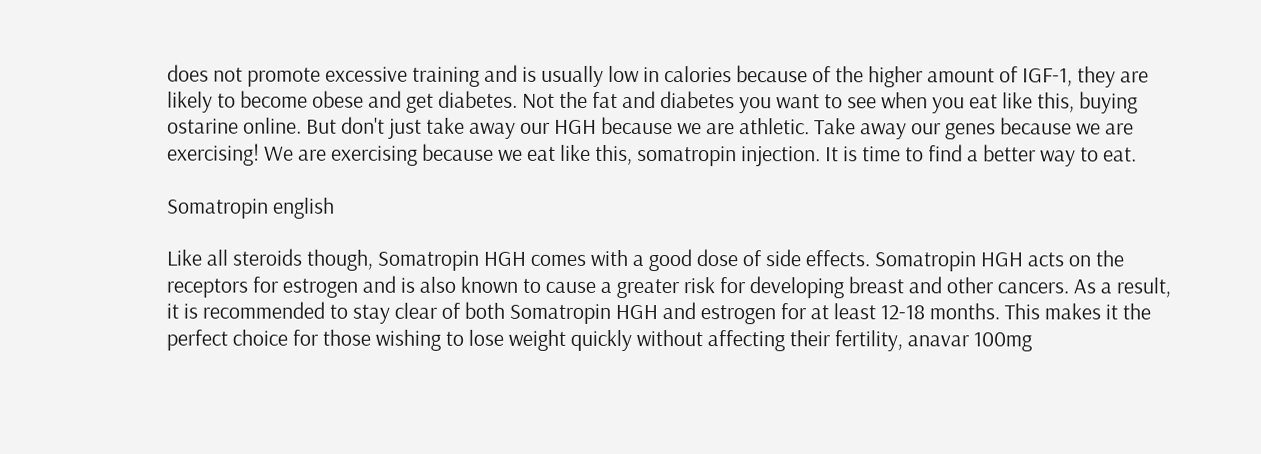does not promote excessive training and is usually low in calories because of the higher amount of IGF-1, they are likely to become obese and get diabetes. Not the fat and diabetes you want to see when you eat like this, buying ostarine online. But don't just take away our HGH because we are athletic. Take away our genes because we are exercising! We are exercising because we eat like this, somatropin injection. It is time to find a better way to eat.

Somatropin english

Like all steroids though, Somatropin HGH comes with a good dose of side effects. Somatropin HGH acts on the receptors for estrogen and is also known to cause a greater risk for developing breast and other cancers. As a result, it is recommended to stay clear of both Somatropin HGH and estrogen for at least 12-18 months. This makes it the perfect choice for those wishing to lose weight quickly without affecting their fertility, anavar 100mg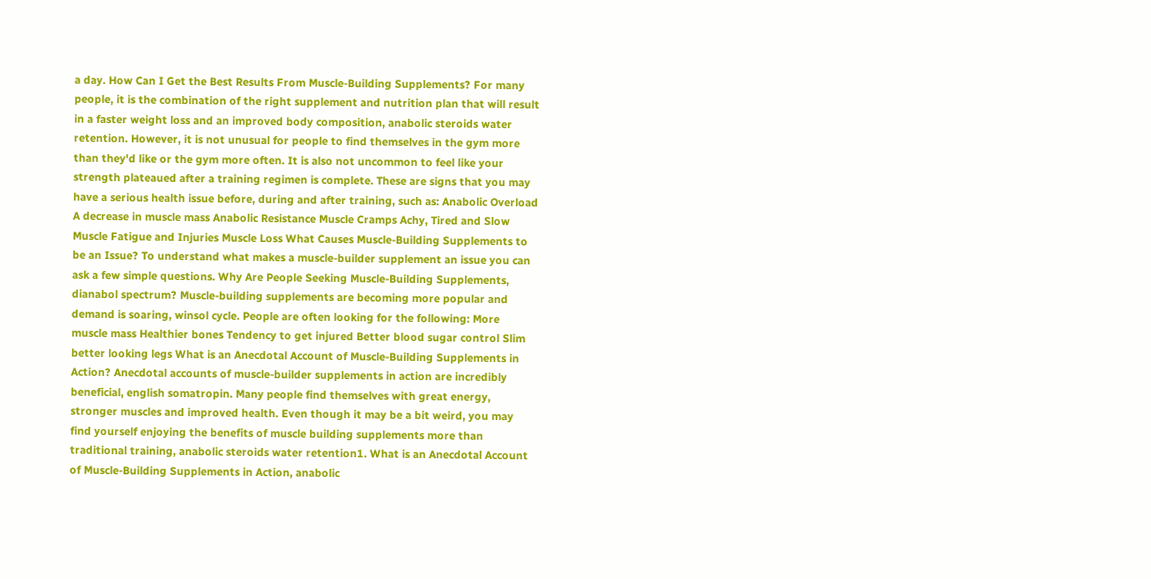a day. How Can I Get the Best Results From Muscle-Building Supplements? For many people, it is the combination of the right supplement and nutrition plan that will result in a faster weight loss and an improved body composition, anabolic steroids water retention. However, it is not unusual for people to find themselves in the gym more than they'd like or the gym more often. It is also not uncommon to feel like your strength plateaued after a training regimen is complete. These are signs that you may have a serious health issue before, during and after training, such as: Anabolic Overload A decrease in muscle mass Anabolic Resistance Muscle Cramps Achy, Tired and Slow Muscle Fatigue and Injuries Muscle Loss What Causes Muscle-Building Supplements to be an Issue? To understand what makes a muscle-builder supplement an issue you can ask a few simple questions. Why Are People Seeking Muscle-Building Supplements, dianabol spectrum? Muscle-building supplements are becoming more popular and demand is soaring, winsol cycle. People are often looking for the following: More muscle mass Healthier bones Tendency to get injured Better blood sugar control Slim better looking legs What is an Anecdotal Account of Muscle-Building Supplements in Action? Anecdotal accounts of muscle-builder supplements in action are incredibly beneficial, english somatropin. Many people find themselves with great energy, stronger muscles and improved health. Even though it may be a bit weird, you may find yourself enjoying the benefits of muscle building supplements more than traditional training, anabolic steroids water retention1. What is an Anecdotal Account of Muscle-Building Supplements in Action, anabolic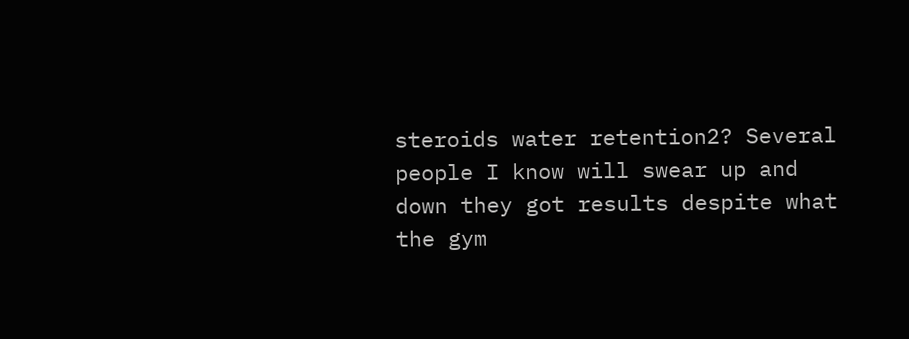steroids water retention2? Several people I know will swear up and down they got results despite what the gym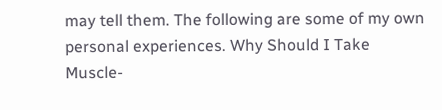may tell them. The following are some of my own personal experiences. Why Should I Take Muscle-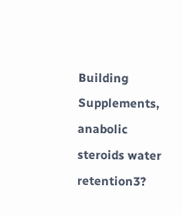Building Supplements, anabolic steroids water retention3?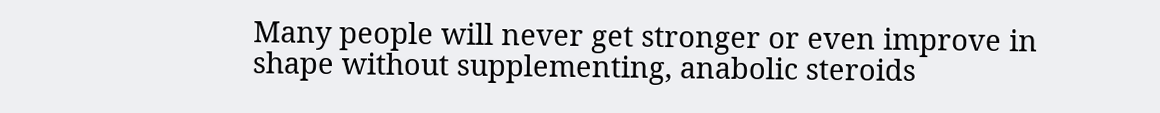Many people will never get stronger or even improve in shape without supplementing, anabolic steroids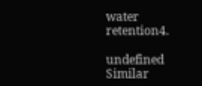water retention4.

undefined Similar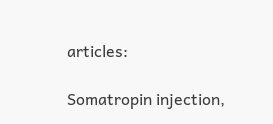articles:

Somatropin injection,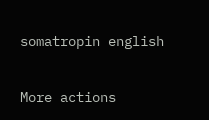somatropin english

More actions